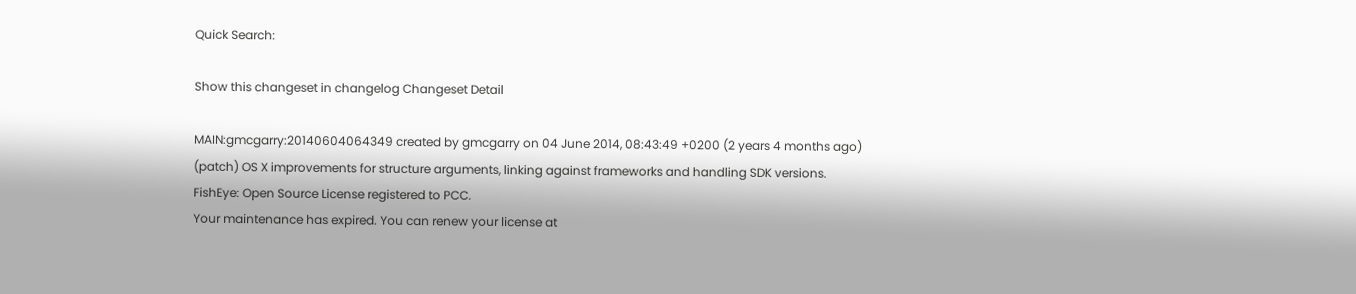Quick Search:

Show this changeset in changelog Changeset Detail

MAIN:gmcgarry:20140604064349 created by gmcgarry on 04 June 2014, 08:43:49 +0200 (2 years 4 months ago) (patch) OS X improvements for structure arguments, linking against frameworks and handling SDK versions.
FishEye: Open Source License registered to PCC.
Your maintenance has expired. You can renew your license at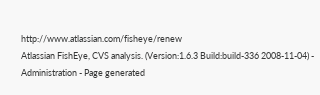http://www.atlassian.com/fisheye/renew
Atlassian FishEye, CVS analysis. (Version:1.6.3 Build:build-336 2008-11-04) - Administration - Page generated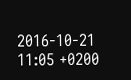2016-10-21 11:05 +0200